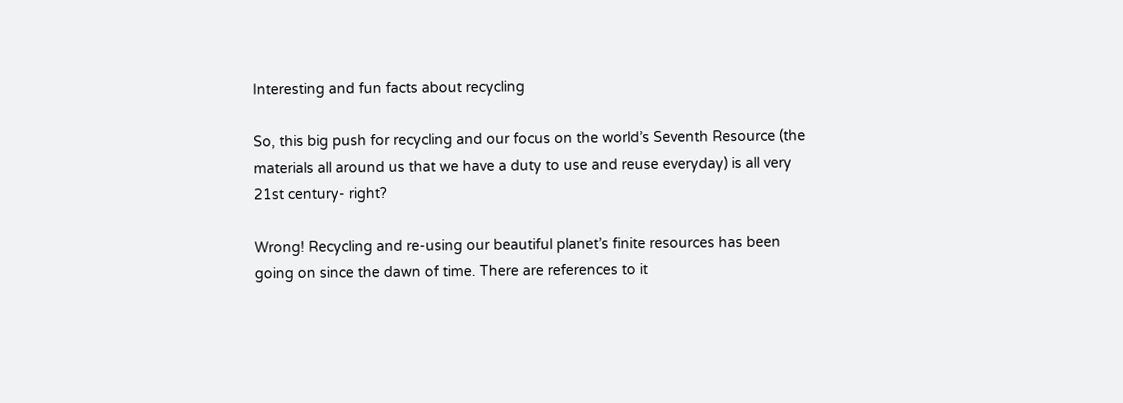Interesting and fun facts about recycling

So, this big push for recycling and our focus on the world’s Seventh Resource (the materials all around us that we have a duty to use and reuse everyday) is all very 21st century- right?

Wrong! Recycling and re-using our beautiful planet’s finite resources has been going on since the dawn of time. There are references to it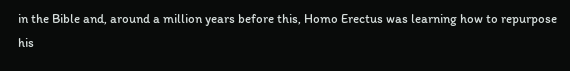in the Bible and, around a million years before this, Homo Erectus was learning how to repurpose his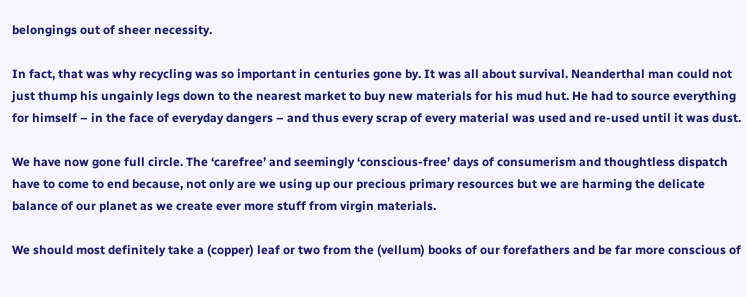belongings out of sheer necessity.

In fact, that was why recycling was so important in centuries gone by. It was all about survival. Neanderthal man could not just thump his ungainly legs down to the nearest market to buy new materials for his mud hut. He had to source everything for himself – in the face of everyday dangers – and thus every scrap of every material was used and re-used until it was dust.

We have now gone full circle. The ‘carefree’ and seemingly ‘conscious-free’ days of consumerism and thoughtless dispatch have to come to end because, not only are we using up our precious primary resources but we are harming the delicate balance of our planet as we create ever more stuff from virgin materials.

We should most definitely take a (copper) leaf or two from the (vellum) books of our forefathers and be far more conscious of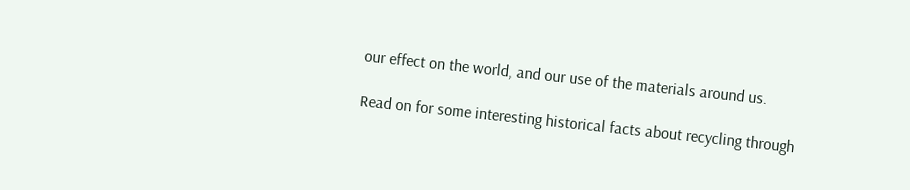our effect on the world, and our use of the materials around us.

Read on for some interesting historical facts about recycling through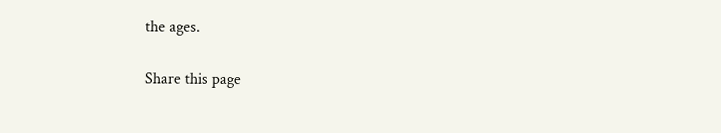the ages.

Share this page